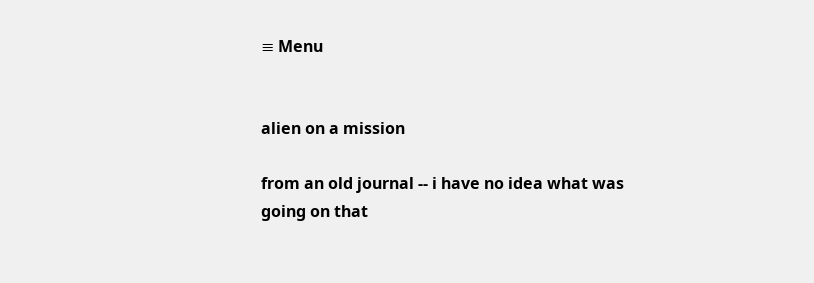≡ Menu


alien on a mission

from an old journal -- i have no idea what was going on that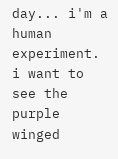day... i'm a human experiment. i want to see the purple winged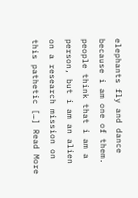elephants fly and dance because i am one of them. people think that i am a person, but i am an alien on a research mission on this pathetic […] Read More